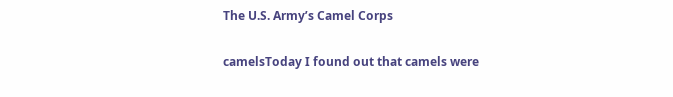The U.S. Army’s Camel Corps

camelsToday I found out that camels were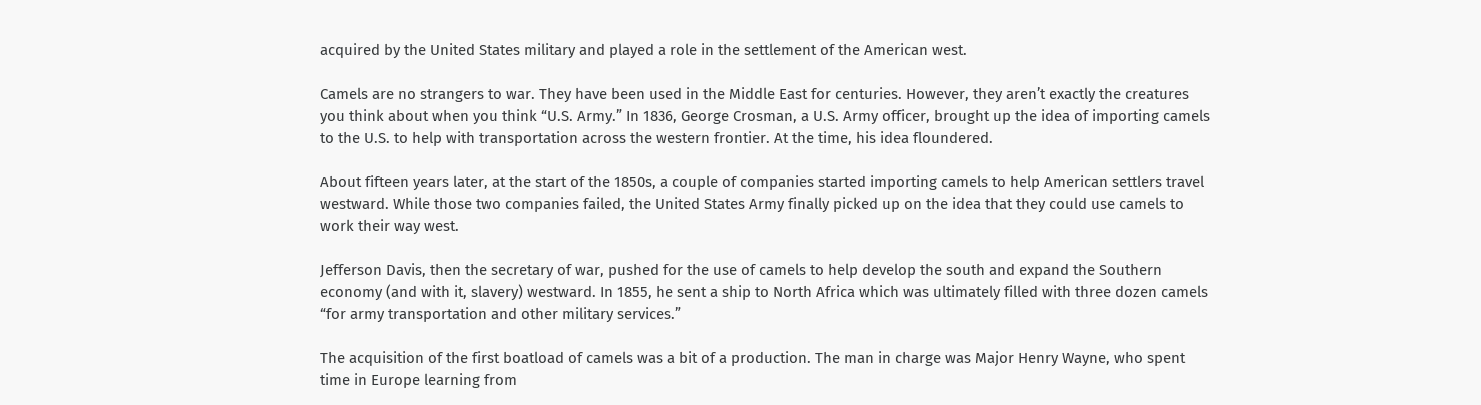acquired by the United States military and played a role in the settlement of the American west.

Camels are no strangers to war. They have been used in the Middle East for centuries. However, they aren’t exactly the creatures you think about when you think “U.S. Army.” In 1836, George Crosman, a U.S. Army officer, brought up the idea of importing camels to the U.S. to help with transportation across the western frontier. At the time, his idea floundered.

About fifteen years later, at the start of the 1850s, a couple of companies started importing camels to help American settlers travel westward. While those two companies failed, the United States Army finally picked up on the idea that they could use camels to work their way west.

Jefferson Davis, then the secretary of war, pushed for the use of camels to help develop the south and expand the Southern economy (and with it, slavery) westward. In 1855, he sent a ship to North Africa which was ultimately filled with three dozen camels “for army transportation and other military services.”

The acquisition of the first boatload of camels was a bit of a production. The man in charge was Major Henry Wayne, who spent time in Europe learning from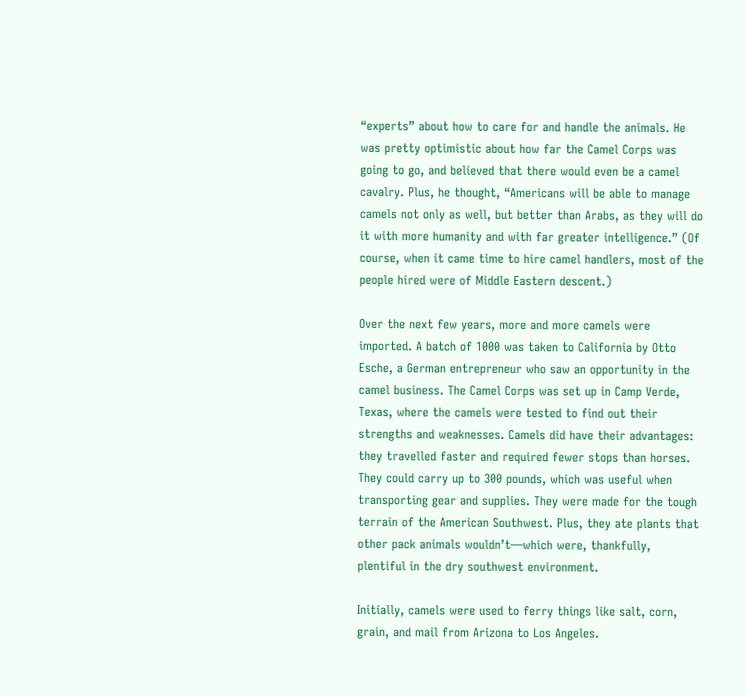“experts” about how to care for and handle the animals. He was pretty optimistic about how far the Camel Corps was going to go, and believed that there would even be a camel cavalry. Plus, he thought, “Americans will be able to manage camels not only as well, but better than Arabs, as they will do it with more humanity and with far greater intelligence.” (Of course, when it came time to hire camel handlers, most of the people hired were of Middle Eastern descent.)

Over the next few years, more and more camels were imported. A batch of 1000 was taken to California by Otto Esche, a German entrepreneur who saw an opportunity in the camel business. The Camel Corps was set up in Camp Verde, Texas, where the camels were tested to find out their strengths and weaknesses. Camels did have their advantages: they travelled faster and required fewer stops than horses. They could carry up to 300 pounds, which was useful when transporting gear and supplies. They were made for the tough terrain of the American Southwest. Plus, they ate plants that other pack animals wouldn’t—which were, thankfully, plentiful in the dry southwest environment.

Initially, camels were used to ferry things like salt, corn, grain, and mail from Arizona to Los Angeles.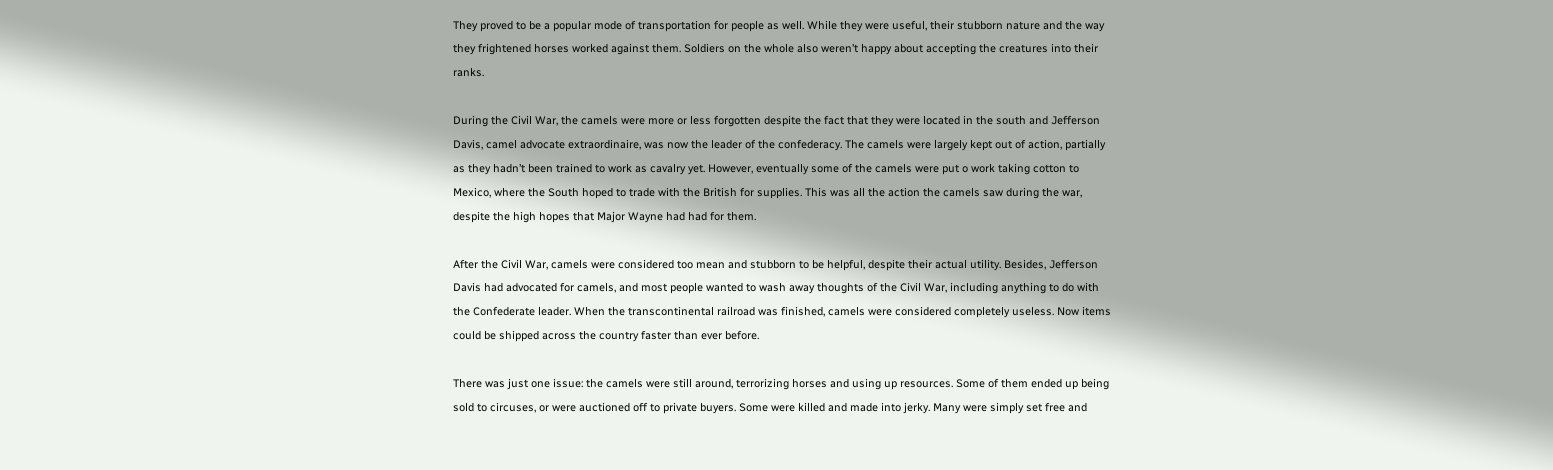They proved to be a popular mode of transportation for people as well. While they were useful, their stubborn nature and the way they frightened horses worked against them. Soldiers on the whole also weren’t happy about accepting the creatures into their ranks.

During the Civil War, the camels were more or less forgotten despite the fact that they were located in the south and Jefferson Davis, camel advocate extraordinaire, was now the leader of the confederacy. The camels were largely kept out of action, partially as they hadn’t been trained to work as cavalry yet. However, eventually some of the camels were put o work taking cotton to Mexico, where the South hoped to trade with the British for supplies. This was all the action the camels saw during the war, despite the high hopes that Major Wayne had had for them.

After the Civil War, camels were considered too mean and stubborn to be helpful, despite their actual utility. Besides, Jefferson Davis had advocated for camels, and most people wanted to wash away thoughts of the Civil War, including anything to do with the Confederate leader. When the transcontinental railroad was finished, camels were considered completely useless. Now items could be shipped across the country faster than ever before.

There was just one issue: the camels were still around, terrorizing horses and using up resources. Some of them ended up being sold to circuses, or were auctioned off to private buyers. Some were killed and made into jerky. Many were simply set free and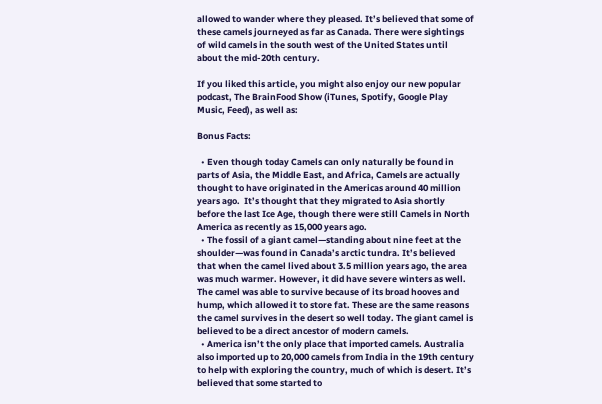allowed to wander where they pleased. It’s believed that some of these camels journeyed as far as Canada. There were sightings of wild camels in the south west of the United States until about the mid-20th century.

If you liked this article, you might also enjoy our new popular podcast, The BrainFood Show (iTunes, Spotify, Google Play Music, Feed), as well as:

Bonus Facts:

  • Even though today Camels can only naturally be found in parts of Asia, the Middle East, and Africa, Camels are actually thought to have originated in the Americas around 40 million years ago.  It’s thought that they migrated to Asia shortly before the last Ice Age, though there were still Camels in North America as recently as 15,000 years ago.
  • The fossil of a giant camel—standing about nine feet at the shoulder—was found in Canada’s arctic tundra. It’s believed that when the camel lived about 3.5 million years ago, the area was much warmer. However, it did have severe winters as well. The camel was able to survive because of its broad hooves and hump, which allowed it to store fat. These are the same reasons the camel survives in the desert so well today. The giant camel is believed to be a direct ancestor of modern camels.
  • America isn’t the only place that imported camels. Australia also imported up to 20,000 camels from India in the 19th century to help with exploring the country, much of which is desert. It’s believed that some started to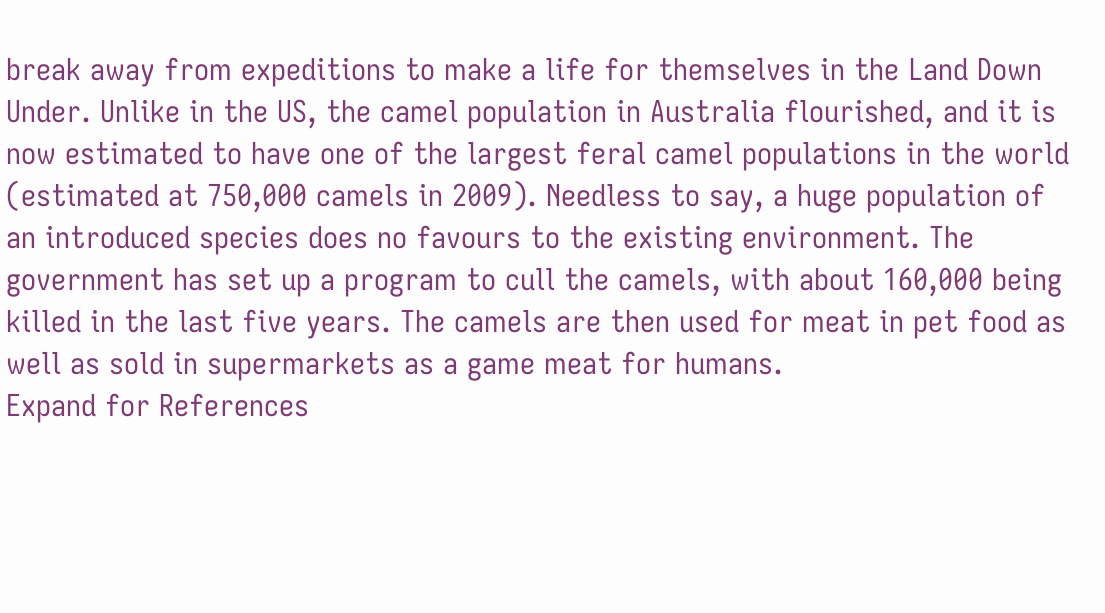break away from expeditions to make a life for themselves in the Land Down Under. Unlike in the US, the camel population in Australia flourished, and it is now estimated to have one of the largest feral camel populations in the world (estimated at 750,000 camels in 2009). Needless to say, a huge population of an introduced species does no favours to the existing environment. The government has set up a program to cull the camels, with about 160,000 being killed in the last five years. The camels are then used for meat in pet food as well as sold in supermarkets as a game meat for humans.
Expand for References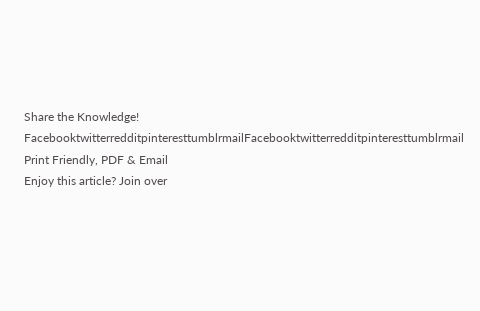Share the Knowledge! FacebooktwitterredditpinteresttumblrmailFacebooktwitterredditpinteresttumblrmail
Print Friendly, PDF & Email
Enjoy this article? Join over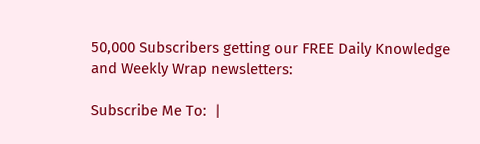50,000 Subscribers getting our FREE Daily Knowledge and Weekly Wrap newsletters:

Subscribe Me To:  |